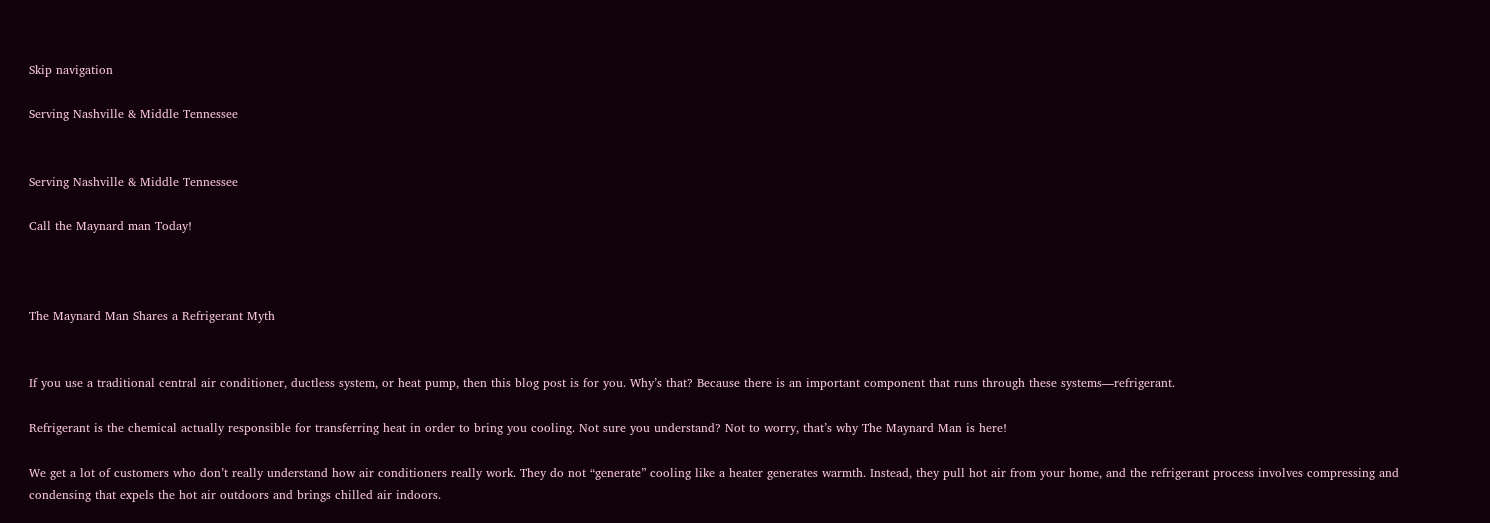Skip navigation

Serving Nashville & Middle Tennessee


Serving Nashville & Middle Tennessee

Call the Maynard man Today!



The Maynard Man Shares a Refrigerant Myth


If you use a traditional central air conditioner, ductless system, or heat pump, then this blog post is for you. Why’s that? Because there is an important component that runs through these systems—refrigerant.

Refrigerant is the chemical actually responsible for transferring heat in order to bring you cooling. Not sure you understand? Not to worry, that’s why The Maynard Man is here!

We get a lot of customers who don’t really understand how air conditioners really work. They do not “generate” cooling like a heater generates warmth. Instead, they pull hot air from your home, and the refrigerant process involves compressing and condensing that expels the hot air outdoors and brings chilled air indoors.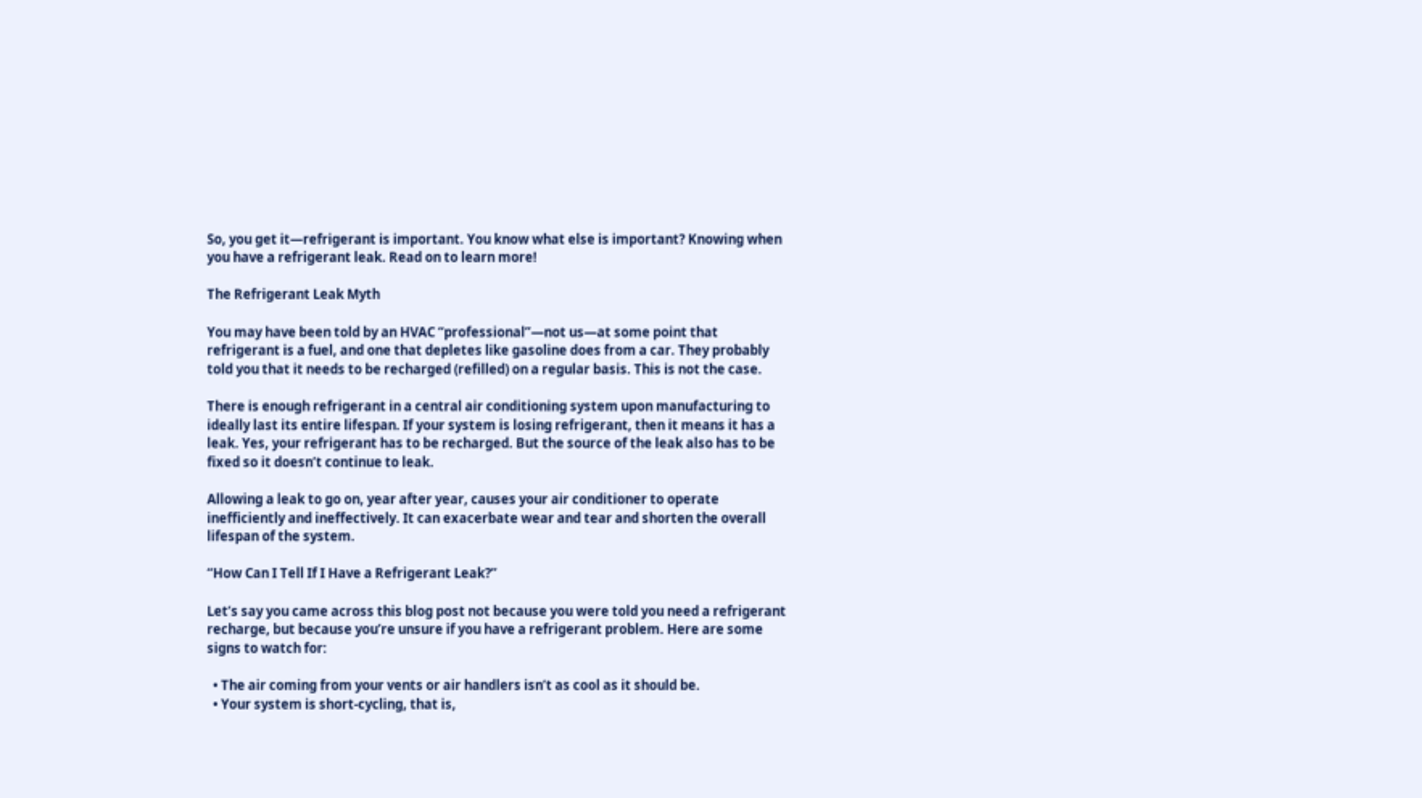So, you get it—refrigerant is important. You know what else is important? Knowing when you have a refrigerant leak. Read on to learn more!

The Refrigerant Leak Myth

You may have been told by an HVAC “professional”—not us—at some point that refrigerant is a fuel, and one that depletes like gasoline does from a car. They probably told you that it needs to be recharged (refilled) on a regular basis. This is not the case.

There is enough refrigerant in a central air conditioning system upon manufacturing to ideally last its entire lifespan. If your system is losing refrigerant, then it means it has a leak. Yes, your refrigerant has to be recharged. But the source of the leak also has to be fixed so it doesn’t continue to leak.

Allowing a leak to go on, year after year, causes your air conditioner to operate inefficiently and ineffectively. It can exacerbate wear and tear and shorten the overall lifespan of the system.

“How Can I Tell If I Have a Refrigerant Leak?”

Let’s say you came across this blog post not because you were told you need a refrigerant recharge, but because you’re unsure if you have a refrigerant problem. Here are some signs to watch for:

  • The air coming from your vents or air handlers isn’t as cool as it should be.
  • Your system is short-cycling, that is,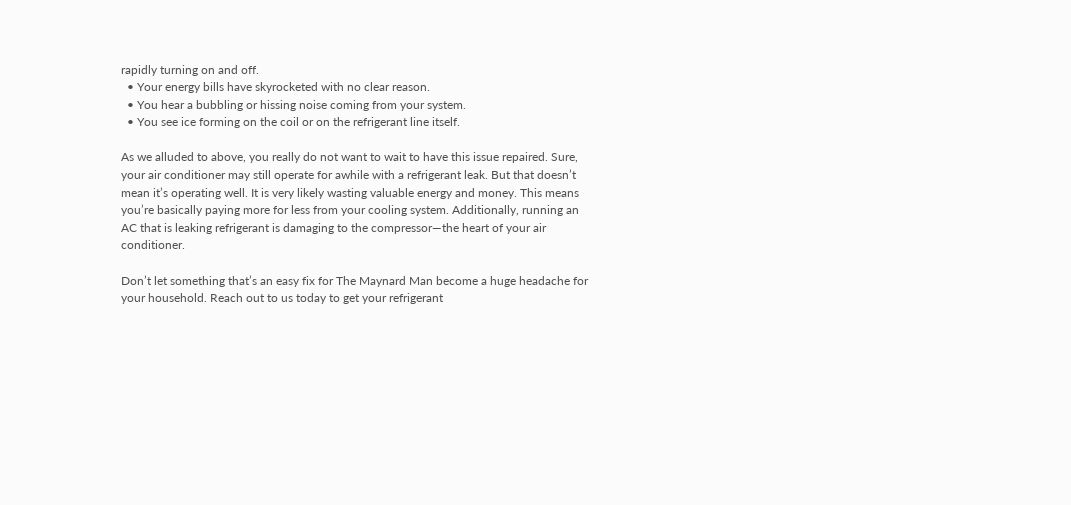rapidly turning on and off.
  • Your energy bills have skyrocketed with no clear reason.
  • You hear a bubbling or hissing noise coming from your system.
  • You see ice forming on the coil or on the refrigerant line itself.

As we alluded to above, you really do not want to wait to have this issue repaired. Sure, your air conditioner may still operate for awhile with a refrigerant leak. But that doesn’t mean it’s operating well. It is very likely wasting valuable energy and money. This means you’re basically paying more for less from your cooling system. Additionally, running an AC that is leaking refrigerant is damaging to the compressor—the heart of your air conditioner.

Don’t let something that’s an easy fix for The Maynard Man become a huge headache for your household. Reach out to us today to get your refrigerant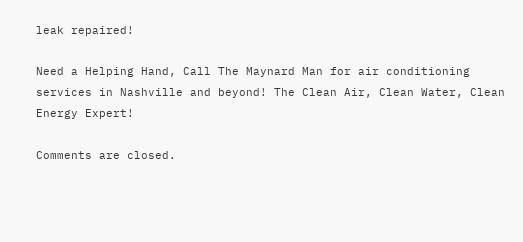leak repaired!

Need a Helping Hand, Call The Maynard Man for air conditioning services in Nashville and beyond! The Clean Air, Clean Water, Clean Energy Expert!

Comments are closed.